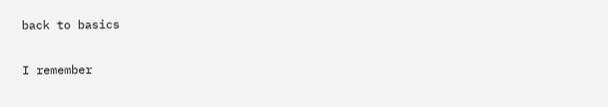back to basics

I remember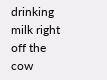drinking milk right off the cow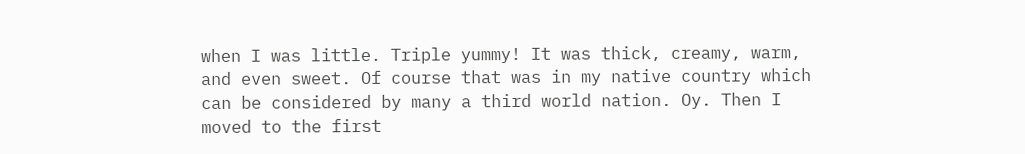when I was little. Triple yummy! It was thick, creamy, warm, and even sweet. Of course that was in my native country which can be considered by many a third world nation. Oy. Then I moved to the first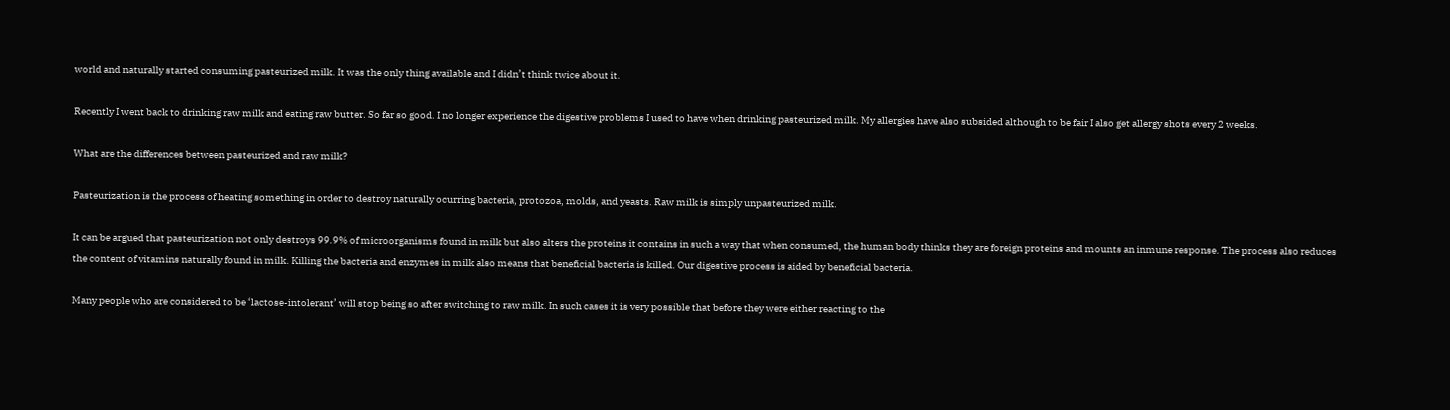world and naturally started consuming pasteurized milk. It was the only thing available and I didn’t think twice about it.

Recently I went back to drinking raw milk and eating raw butter. So far so good. I no longer experience the digestive problems I used to have when drinking pasteurized milk. My allergies have also subsided although to be fair I also get allergy shots every 2 weeks.

What are the differences between pasteurized and raw milk?

Pasteurization is the process of heating something in order to destroy naturally ocurring bacteria, protozoa, molds, and yeasts. Raw milk is simply unpasteurized milk.

It can be argued that pasteurization not only destroys 99.9% of microorganisms found in milk but also alters the proteins it contains in such a way that when consumed, the human body thinks they are foreign proteins and mounts an inmune response. The process also reduces the content of vitamins naturally found in milk. Killing the bacteria and enzymes in milk also means that beneficial bacteria is killed. Our digestive process is aided by beneficial bacteria.

Many people who are considered to be ‘lactose-intolerant’ will stop being so after switching to raw milk. In such cases it is very possible that before they were either reacting to the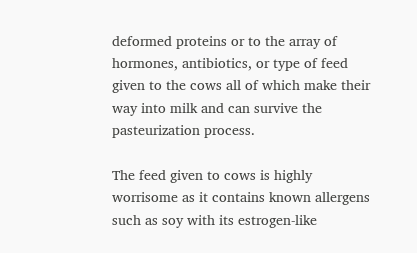deformed proteins or to the array of hormones, antibiotics, or type of feed given to the cows all of which make their way into milk and can survive the pasteurization process.

The feed given to cows is highly worrisome as it contains known allergens such as soy with its estrogen-like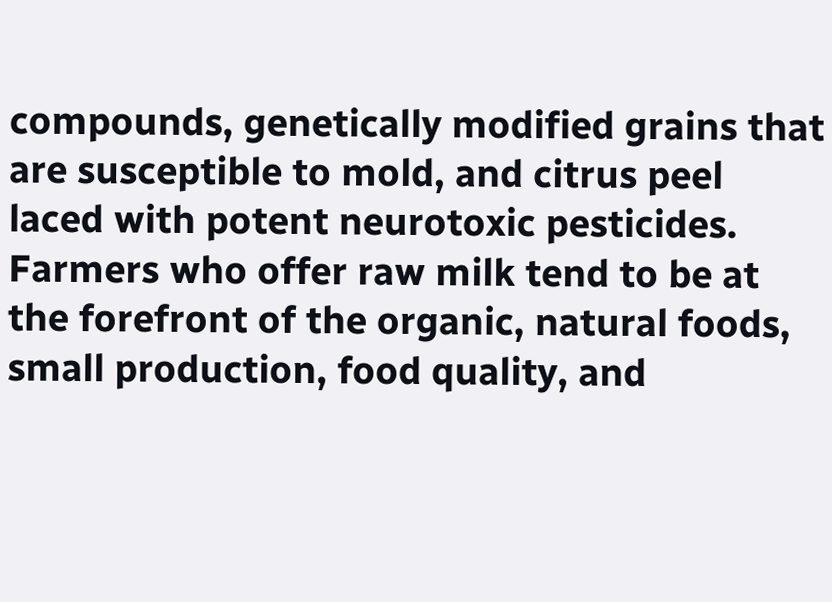compounds, genetically modified grains that are susceptible to mold, and citrus peel laced with potent neurotoxic pesticides. Farmers who offer raw milk tend to be at the forefront of the organic, natural foods, small production, food quality, and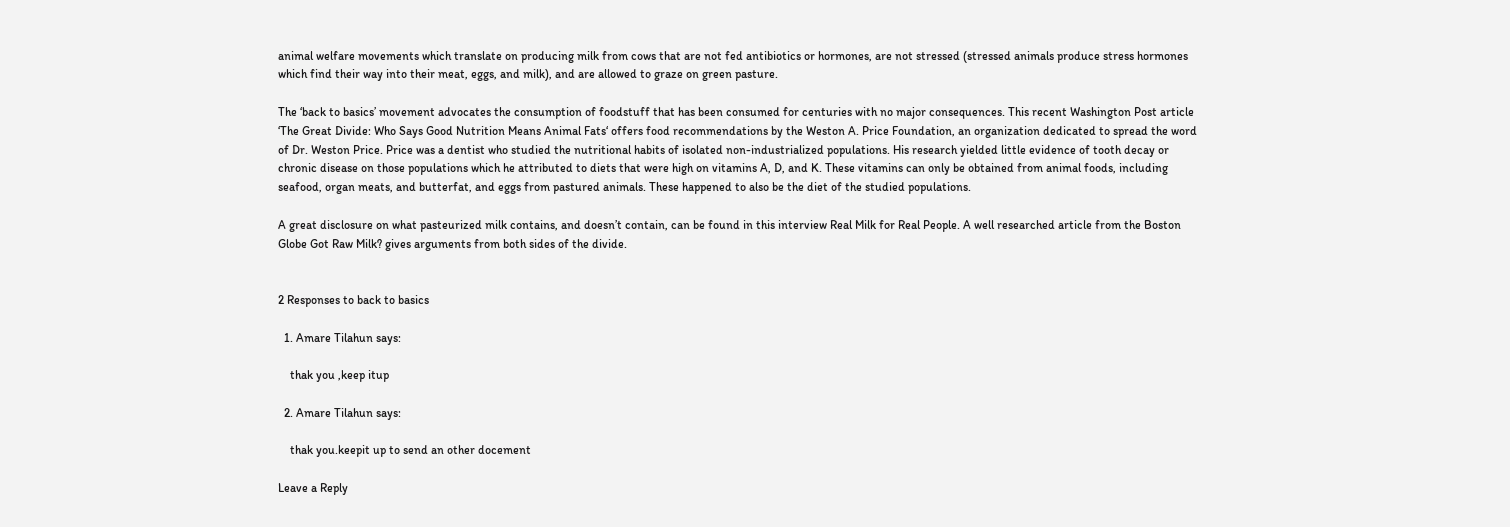animal welfare movements which translate on producing milk from cows that are not fed antibiotics or hormones, are not stressed (stressed animals produce stress hormones which find their way into their meat, eggs, and milk), and are allowed to graze on green pasture.

The ‘back to basics’ movement advocates the consumption of foodstuff that has been consumed for centuries with no major consequences. This recent Washington Post article ‘The Great Divide: Who Says Good Nutrition Means Animal Fats‘ offers food recommendations by the Weston A. Price Foundation, an organization dedicated to spread the word of Dr. Weston Price. Price was a dentist who studied the nutritional habits of isolated non-industrialized populations. His research yielded little evidence of tooth decay or chronic disease on those populations which he attributed to diets that were high on vitamins A, D, and K. These vitamins can only be obtained from animal foods, including seafood, organ meats, and butterfat, and eggs from pastured animals. These happened to also be the diet of the studied populations.

A great disclosure on what pasteurized milk contains, and doesn’t contain, can be found in this interview Real Milk for Real People. A well researched article from the Boston Globe Got Raw Milk? gives arguments from both sides of the divide.


2 Responses to back to basics

  1. Amare Tilahun says:

    thak you ,keep itup

  2. Amare Tilahun says:

    thak you.keepit up to send an other docement

Leave a Reply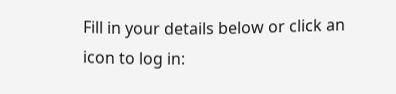Fill in your details below or click an icon to log in: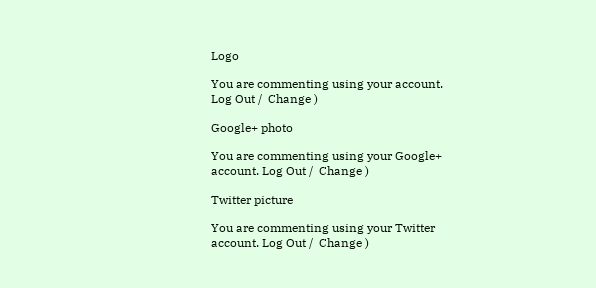Logo

You are commenting using your account. Log Out /  Change )

Google+ photo

You are commenting using your Google+ account. Log Out /  Change )

Twitter picture

You are commenting using your Twitter account. Log Out /  Change )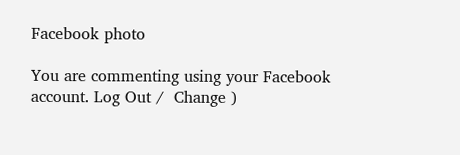Facebook photo

You are commenting using your Facebook account. Log Out /  Change )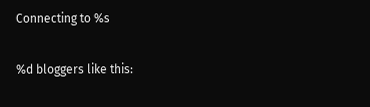Connecting to %s

%d bloggers like this: